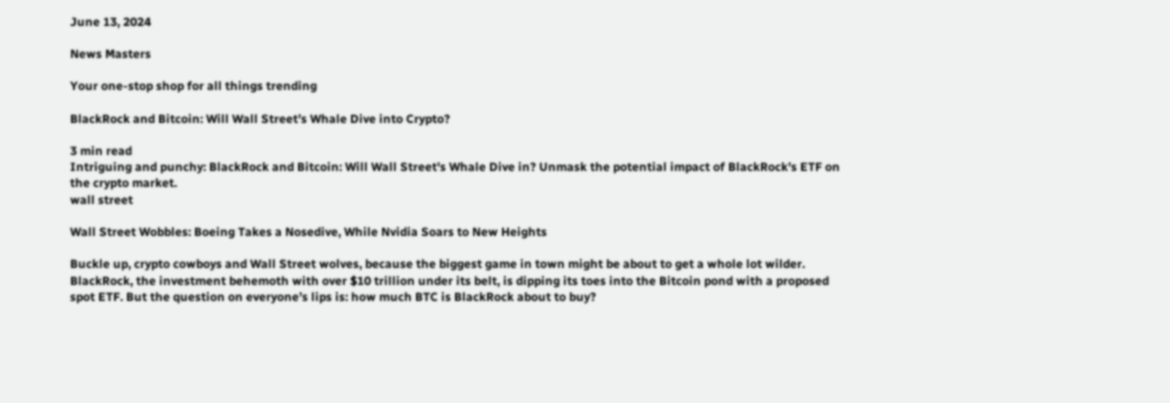June 13, 2024

News Masters

Your one-stop shop for all things trending

BlackRock and Bitcoin: Will Wall Street’s Whale Dive into Crypto?

3 min read
Intriguing and punchy: BlackRock and Bitcoin: Will Wall Street's Whale Dive in? Unmask the potential impact of BlackRock's ETF on the crypto market.
wall street

Wall Street Wobbles: Boeing Takes a Nosedive, While Nvidia Soars to New Heights

Buckle up, crypto cowboys and Wall Street wolves, because the biggest game in town might be about to get a whole lot wilder. BlackRock, the investment behemoth with over $10 trillion under its belt, is dipping its toes into the Bitcoin pond with a proposed spot ETF. But the question on everyone’s lips is: how much BTC is BlackRock about to buy?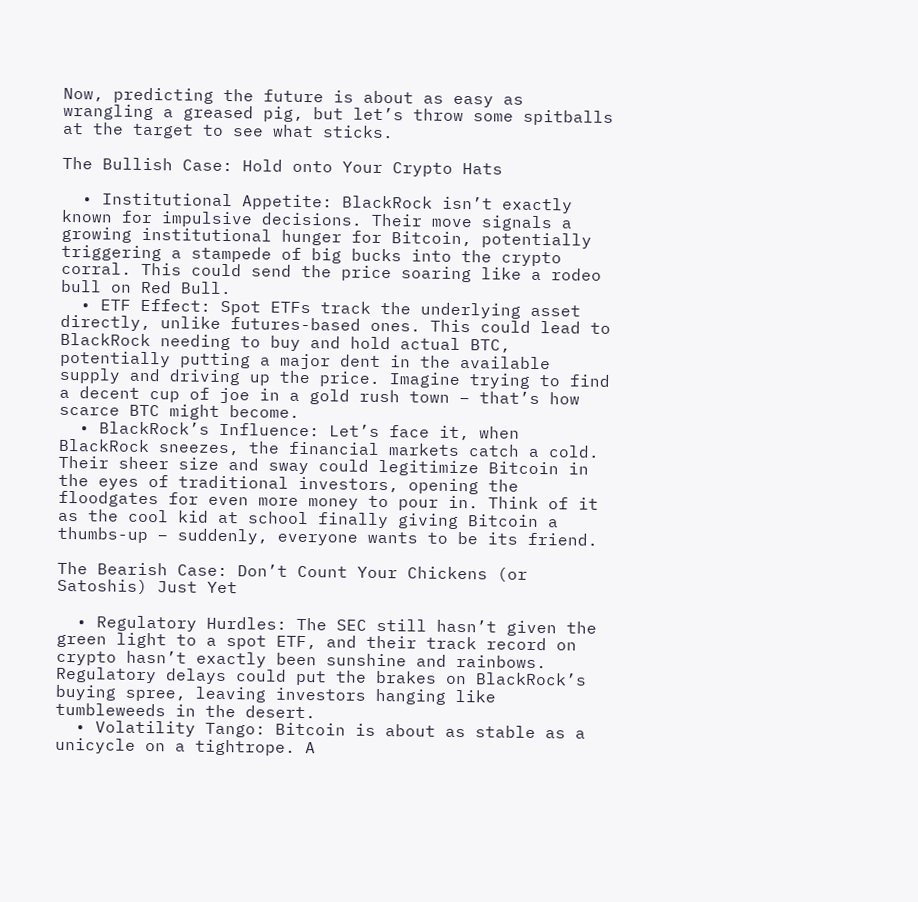Now, predicting the future is about as easy as wrangling a greased pig, but let’s throw some spitballs at the target to see what sticks.

The Bullish Case: Hold onto Your Crypto Hats

  • Institutional Appetite: BlackRock isn’t exactly known for impulsive decisions. Their move signals a growing institutional hunger for Bitcoin, potentially triggering a stampede of big bucks into the crypto corral. This could send the price soaring like a rodeo bull on Red Bull.
  • ETF Effect: Spot ETFs track the underlying asset directly, unlike futures-based ones. This could lead to BlackRock needing to buy and hold actual BTC, potentially putting a major dent in the available supply and driving up the price. Imagine trying to find a decent cup of joe in a gold rush town – that’s how scarce BTC might become.
  • BlackRock’s Influence: Let’s face it, when BlackRock sneezes, the financial markets catch a cold. Their sheer size and sway could legitimize Bitcoin in the eyes of traditional investors, opening the floodgates for even more money to pour in. Think of it as the cool kid at school finally giving Bitcoin a thumbs-up – suddenly, everyone wants to be its friend.

The Bearish Case: Don’t Count Your Chickens (or Satoshis) Just Yet

  • Regulatory Hurdles: The SEC still hasn’t given the green light to a spot ETF, and their track record on crypto hasn’t exactly been sunshine and rainbows. Regulatory delays could put the brakes on BlackRock’s buying spree, leaving investors hanging like tumbleweeds in the desert.
  • Volatility Tango: Bitcoin is about as stable as a unicycle on a tightrope. A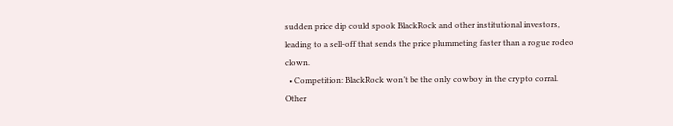sudden price dip could spook BlackRock and other institutional investors, leading to a sell-off that sends the price plummeting faster than a rogue rodeo clown.
  • Competition: BlackRock won’t be the only cowboy in the crypto corral. Other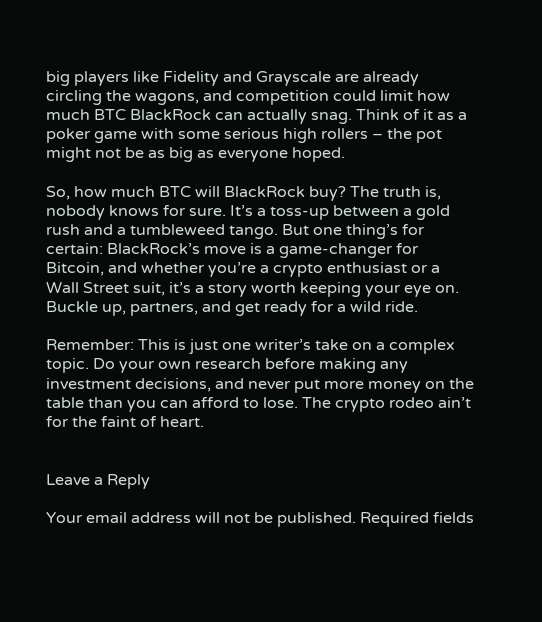big players like Fidelity and Grayscale are already circling the wagons, and competition could limit how much BTC BlackRock can actually snag. Think of it as a poker game with some serious high rollers – the pot might not be as big as everyone hoped.

So, how much BTC will BlackRock buy? The truth is, nobody knows for sure. It’s a toss-up between a gold rush and a tumbleweed tango. But one thing’s for certain: BlackRock’s move is a game-changer for Bitcoin, and whether you’re a crypto enthusiast or a Wall Street suit, it’s a story worth keeping your eye on. Buckle up, partners, and get ready for a wild ride.

Remember: This is just one writer’s take on a complex topic. Do your own research before making any investment decisions, and never put more money on the table than you can afford to lose. The crypto rodeo ain’t for the faint of heart.


Leave a Reply

Your email address will not be published. Required fields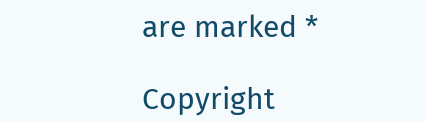are marked *

Copyright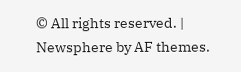© All rights reserved. | Newsphere by AF themes.